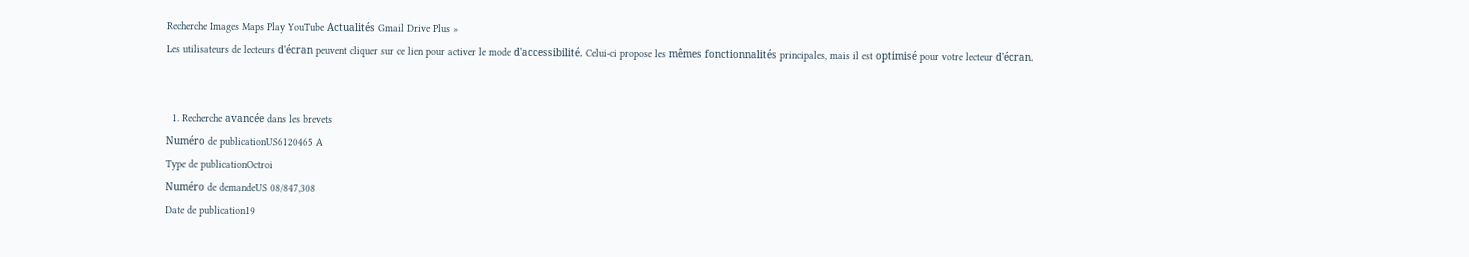Recherche Images Maps Play YouTube Actualités Gmail Drive Plus »
Les utilisateurs de lecteurs d'écran peuvent cliquer sur ce lien pour activer le mode d'accessibilité. Celui-ci propose les mêmes fonctionnalités principales, mais il est optimisé pour votre lecteur d'écran.


  1. Recherche avancée dans les brevets
Numéro de publicationUS6120465 A
Type de publicationOctroi
Numéro de demandeUS 08/847,308
Date de publication19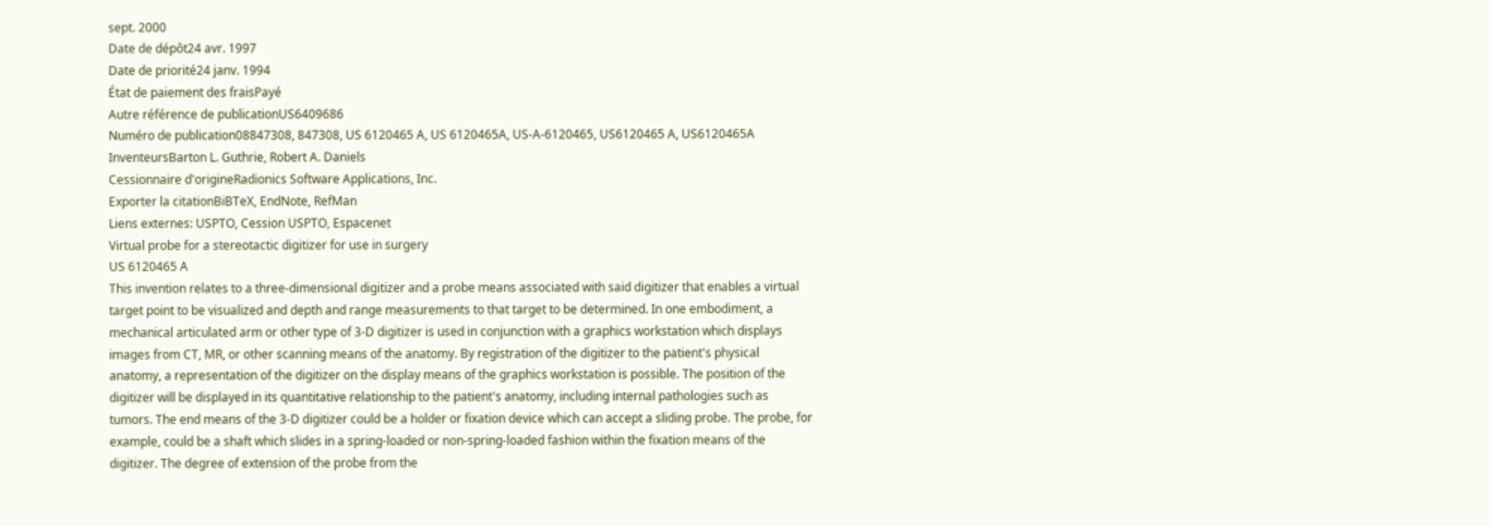sept. 2000
Date de dépôt24 avr. 1997
Date de priorité24 janv. 1994
État de paiement des fraisPayé
Autre référence de publicationUS6409686
Numéro de publication08847308, 847308, US 6120465 A, US 6120465A, US-A-6120465, US6120465 A, US6120465A
InventeursBarton L. Guthrie, Robert A. Daniels
Cessionnaire d'origineRadionics Software Applications, Inc.
Exporter la citationBiBTeX, EndNote, RefMan
Liens externes: USPTO, Cession USPTO, Espacenet
Virtual probe for a stereotactic digitizer for use in surgery
US 6120465 A
This invention relates to a three-dimensional digitizer and a probe means associated with said digitizer that enables a virtual target point to be visualized and depth and range measurements to that target to be determined. In one embodiment, a mechanical articulated arm or other type of 3-D digitizer is used in conjunction with a graphics workstation which displays images from CT, MR, or other scanning means of the anatomy. By registration of the digitizer to the patient's physical anatomy, a representation of the digitizer on the display means of the graphics workstation is possible. The position of the digitizer will be displayed in its quantitative relationship to the patient's anatomy, including internal pathologies such as tumors. The end means of the 3-D digitizer could be a holder or fixation device which can accept a sliding probe. The probe, for example, could be a shaft which slides in a spring-loaded or non-spring-loaded fashion within the fixation means of the digitizer. The degree of extension of the probe from the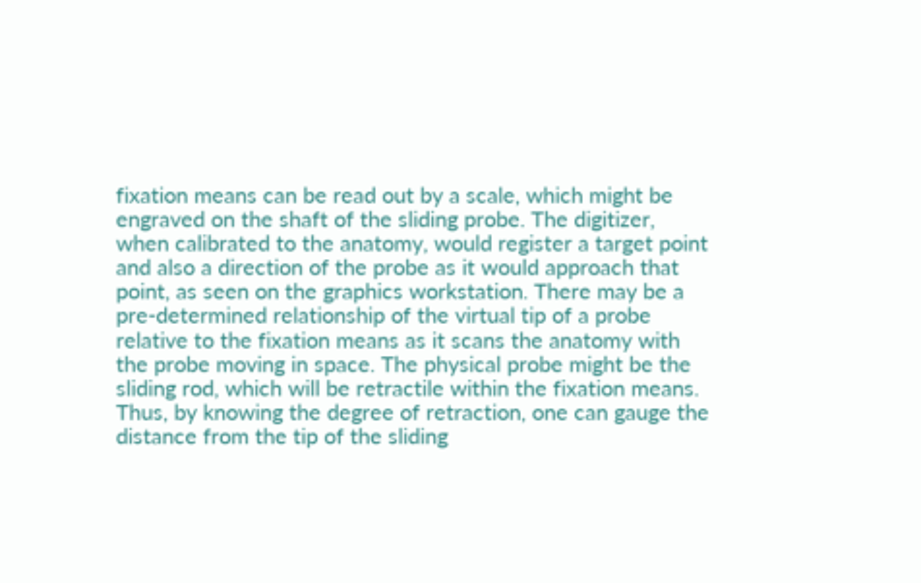fixation means can be read out by a scale, which might be engraved on the shaft of the sliding probe. The digitizer, when calibrated to the anatomy, would register a target point and also a direction of the probe as it would approach that point, as seen on the graphics workstation. There may be a pre-determined relationship of the virtual tip of a probe relative to the fixation means as it scans the anatomy with the probe moving in space. The physical probe might be the sliding rod, which will be retractile within the fixation means. Thus, by knowing the degree of retraction, one can gauge the distance from the tip of the sliding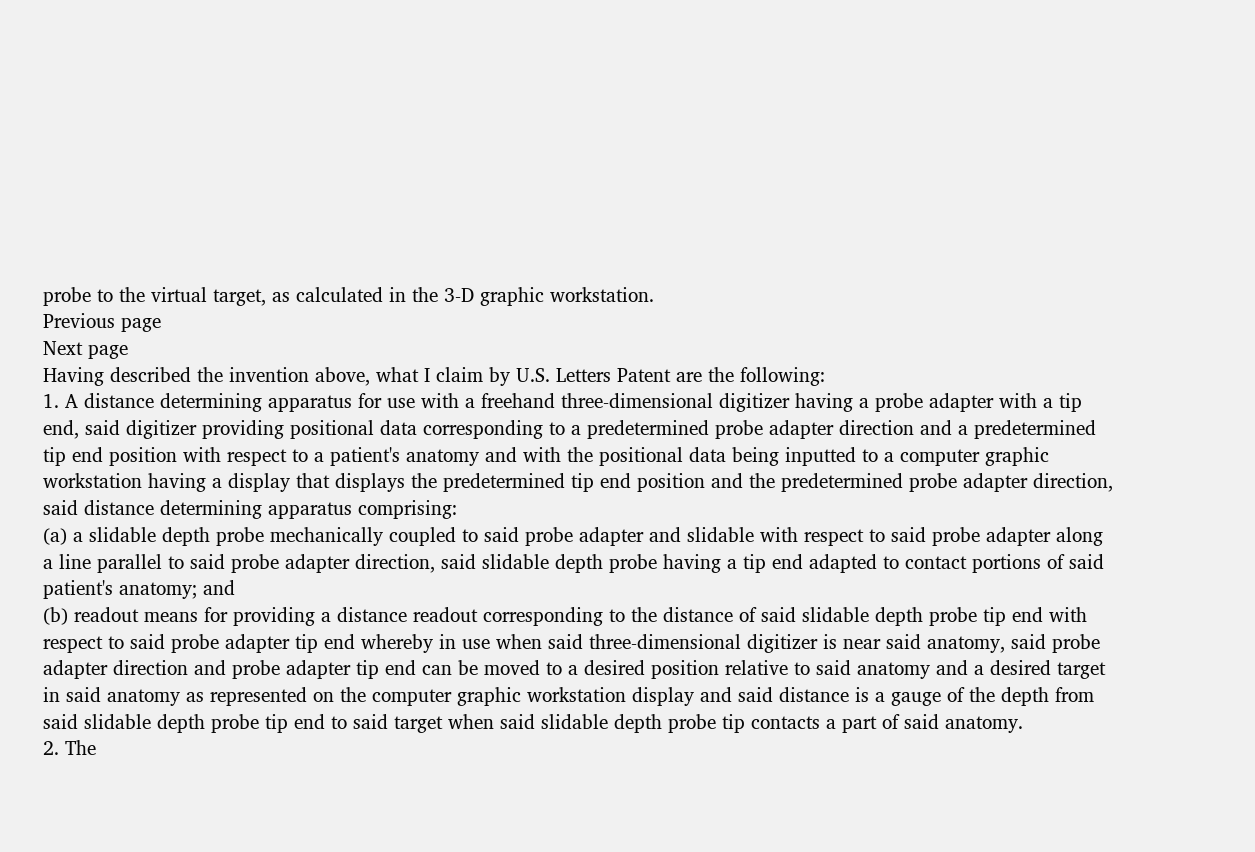probe to the virtual target, as calculated in the 3-D graphic workstation.
Previous page
Next page
Having described the invention above, what I claim by U.S. Letters Patent are the following:
1. A distance determining apparatus for use with a freehand three-dimensional digitizer having a probe adapter with a tip end, said digitizer providing positional data corresponding to a predetermined probe adapter direction and a predetermined tip end position with respect to a patient's anatomy and with the positional data being inputted to a computer graphic workstation having a display that displays the predetermined tip end position and the predetermined probe adapter direction, said distance determining apparatus comprising:
(a) a slidable depth probe mechanically coupled to said probe adapter and slidable with respect to said probe adapter along a line parallel to said probe adapter direction, said slidable depth probe having a tip end adapted to contact portions of said patient's anatomy; and
(b) readout means for providing a distance readout corresponding to the distance of said slidable depth probe tip end with respect to said probe adapter tip end whereby in use when said three-dimensional digitizer is near said anatomy, said probe adapter direction and probe adapter tip end can be moved to a desired position relative to said anatomy and a desired target in said anatomy as represented on the computer graphic workstation display and said distance is a gauge of the depth from said slidable depth probe tip end to said target when said slidable depth probe tip contacts a part of said anatomy.
2. The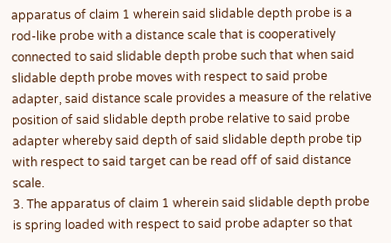apparatus of claim 1 wherein said slidable depth probe is a rod-like probe with a distance scale that is cooperatively connected to said slidable depth probe such that when said slidable depth probe moves with respect to said probe adapter, said distance scale provides a measure of the relative position of said slidable depth probe relative to said probe adapter whereby said depth of said slidable depth probe tip with respect to said target can be read off of said distance scale.
3. The apparatus of claim 1 wherein said slidable depth probe is spring loaded with respect to said probe adapter so that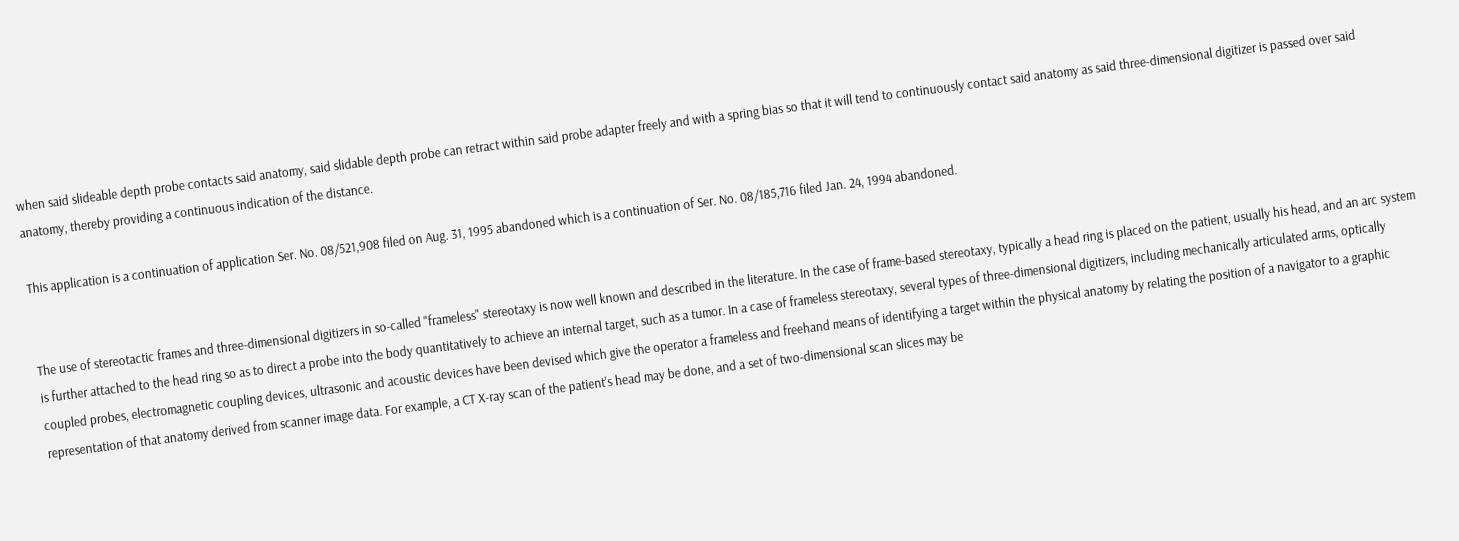when said slideable depth probe contacts said anatomy, said slidable depth probe can retract within said probe adapter freely and with a spring bias so that it will tend to continuously contact said anatomy as said three-dimensional digitizer is passed over said anatomy, thereby providing a continuous indication of the distance.

This application is a continuation of application Ser. No. 08/521,908 filed on Aug. 31, 1995 abandoned which is a continuation of Ser. No. 08/185,716 filed Jan. 24, 1994 abandoned.


The use of stereotactic frames and three-dimensional digitizers in so-called "frameless" stereotaxy is now well known and described in the literature. In the case of frame-based stereotaxy, typically a head ring is placed on the patient, usually his head, and an arc system is further attached to the head ring so as to direct a probe into the body quantitatively to achieve an internal target, such as a tumor. In a case of frameless stereotaxy, several types of three-dimensional digitizers, including mechanically articulated arms, optically coupled probes, electromagnetic coupling devices, ultrasonic and acoustic devices have been devised which give the operator a frameless and freehand means of identifying a target within the physical anatomy by relating the position of a navigator to a graphic representation of that anatomy derived from scanner image data. For example, a CT X-ray scan of the patient's head may be done, and a set of two-dimensional scan slices may be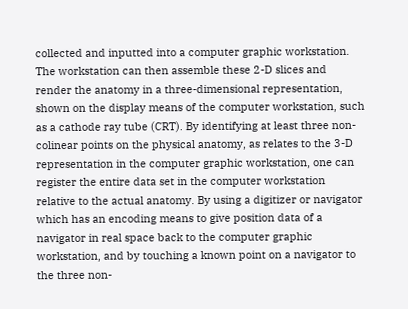collected and inputted into a computer graphic workstation. The workstation can then assemble these 2-D slices and render the anatomy in a three-dimensional representation, shown on the display means of the computer workstation, such as a cathode ray tube (CRT). By identifying at least three non-colinear points on the physical anatomy, as relates to the 3-D representation in the computer graphic workstation, one can register the entire data set in the computer workstation relative to the actual anatomy. By using a digitizer or navigator which has an encoding means to give position data of a navigator in real space back to the computer graphic workstation, and by touching a known point on a navigator to the three non-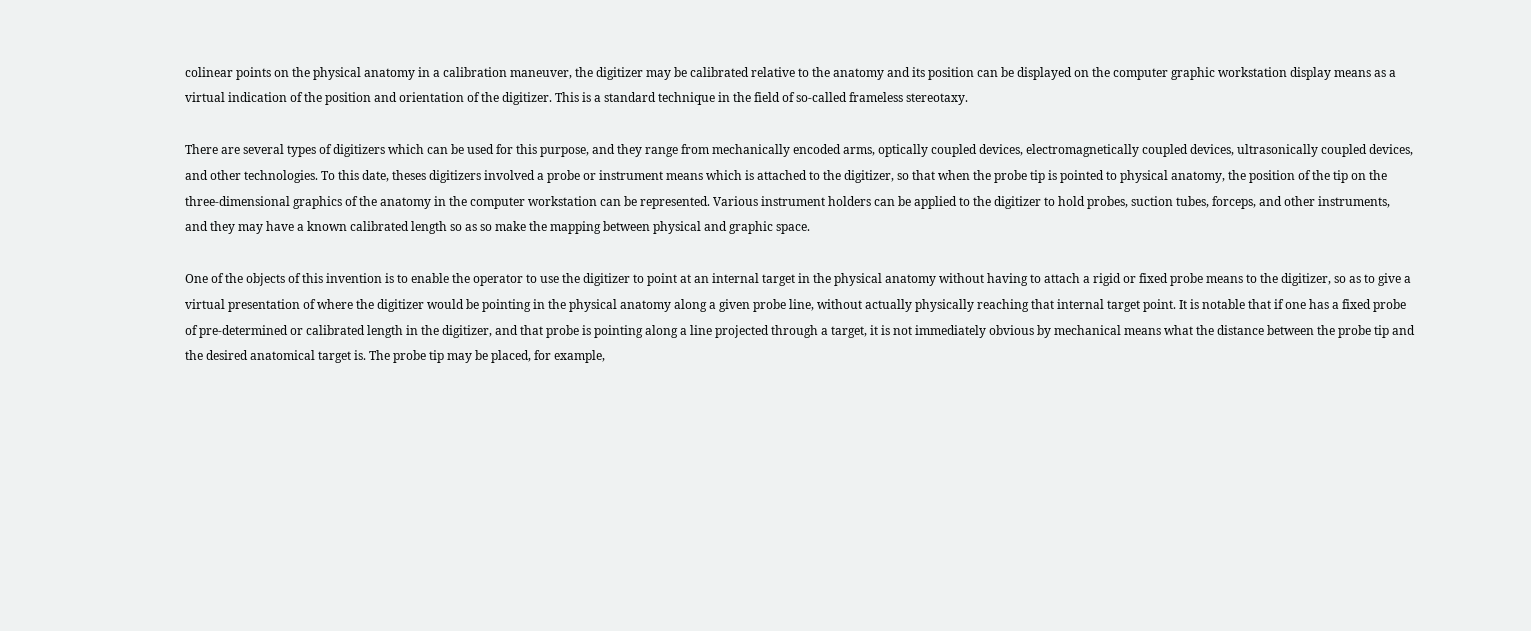colinear points on the physical anatomy in a calibration maneuver, the digitizer may be calibrated relative to the anatomy and its position can be displayed on the computer graphic workstation display means as a virtual indication of the position and orientation of the digitizer. This is a standard technique in the field of so-called frameless stereotaxy.

There are several types of digitizers which can be used for this purpose, and they range from mechanically encoded arms, optically coupled devices, electromagnetically coupled devices, ultrasonically coupled devices, and other technologies. To this date, theses digitizers involved a probe or instrument means which is attached to the digitizer, so that when the probe tip is pointed to physical anatomy, the position of the tip on the three-dimensional graphics of the anatomy in the computer workstation can be represented. Various instrument holders can be applied to the digitizer to hold probes, suction tubes, forceps, and other instruments, and they may have a known calibrated length so as so make the mapping between physical and graphic space.

One of the objects of this invention is to enable the operator to use the digitizer to point at an internal target in the physical anatomy without having to attach a rigid or fixed probe means to the digitizer, so as to give a virtual presentation of where the digitizer would be pointing in the physical anatomy along a given probe line, without actually physically reaching that internal target point. It is notable that if one has a fixed probe of pre-determined or calibrated length in the digitizer, and that probe is pointing along a line projected through a target, it is not immediately obvious by mechanical means what the distance between the probe tip and the desired anatomical target is. The probe tip may be placed, for example,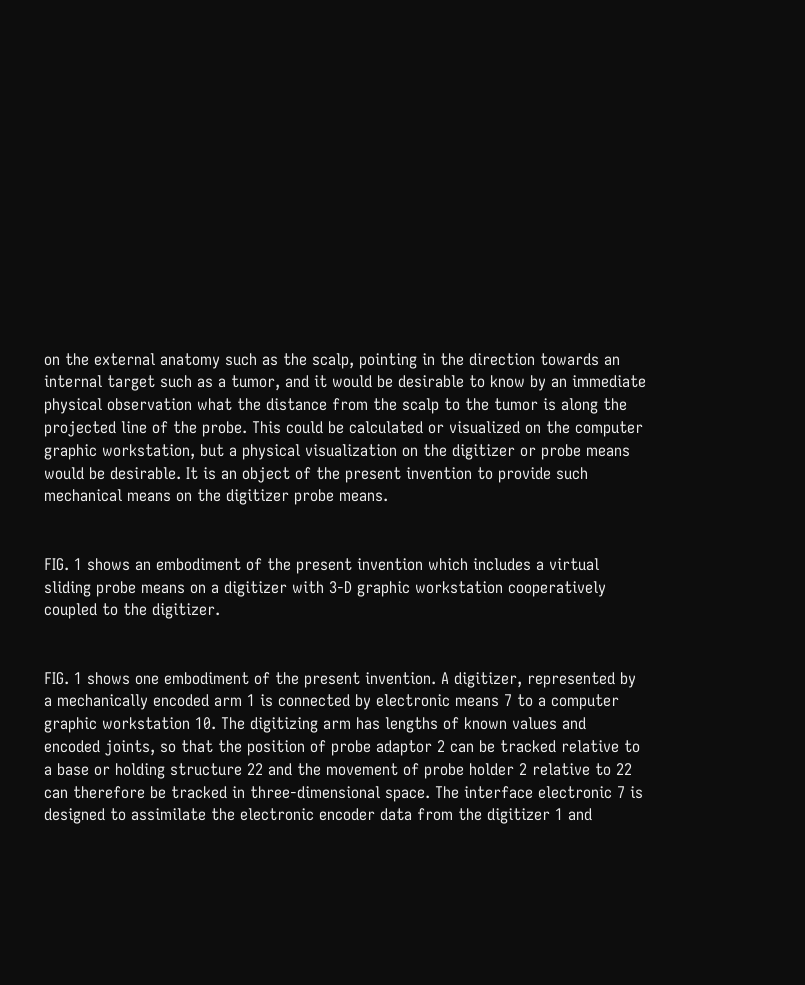on the external anatomy such as the scalp, pointing in the direction towards an internal target such as a tumor, and it would be desirable to know by an immediate physical observation what the distance from the scalp to the tumor is along the projected line of the probe. This could be calculated or visualized on the computer graphic workstation, but a physical visualization on the digitizer or probe means would be desirable. It is an object of the present invention to provide such mechanical means on the digitizer probe means.


FIG. 1 shows an embodiment of the present invention which includes a virtual sliding probe means on a digitizer with 3-D graphic workstation cooperatively coupled to the digitizer.


FIG. 1 shows one embodiment of the present invention. A digitizer, represented by a mechanically encoded arm 1 is connected by electronic means 7 to a computer graphic workstation 10. The digitizing arm has lengths of known values and encoded joints, so that the position of probe adaptor 2 can be tracked relative to a base or holding structure 22 and the movement of probe holder 2 relative to 22 can therefore be tracked in three-dimensional space. The interface electronic 7 is designed to assimilate the electronic encoder data from the digitizer 1 and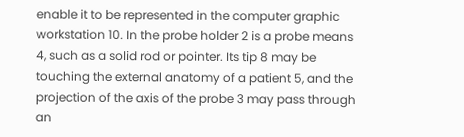enable it to be represented in the computer graphic workstation 10. In the probe holder 2 is a probe means 4, such as a solid rod or pointer. Its tip 8 may be touching the external anatomy of a patient 5, and the projection of the axis of the probe 3 may pass through an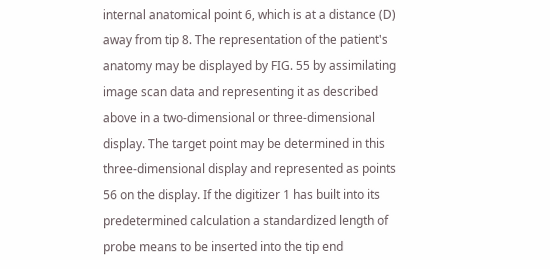internal anatomical point 6, which is at a distance (D) away from tip 8. The representation of the patient's anatomy may be displayed by FIG. 55 by assimilating image scan data and representing it as described above in a two-dimensional or three-dimensional display. The target point may be determined in this three-dimensional display and represented as points 56 on the display. If the digitizer 1 has built into its predetermined calculation a standardized length of probe means to be inserted into the tip end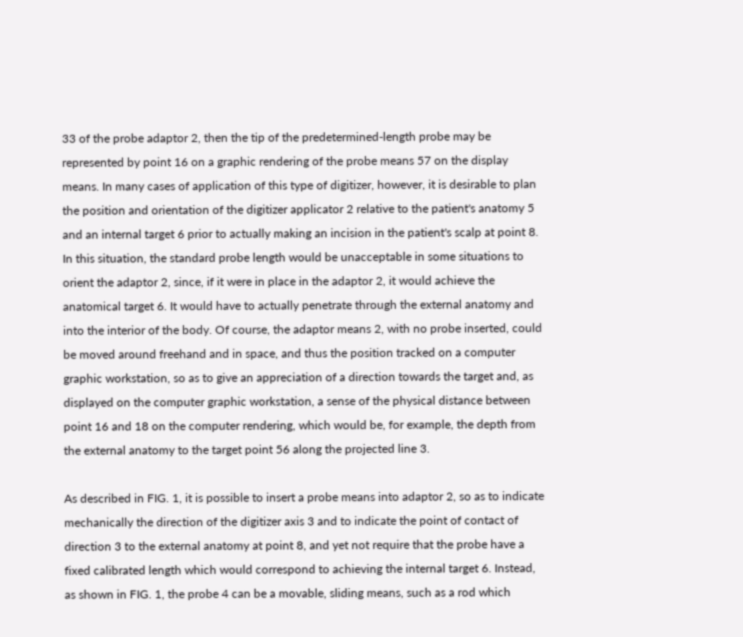33 of the probe adaptor 2, then the tip of the predetermined-length probe may be represented by point 16 on a graphic rendering of the probe means 57 on the display means. In many cases of application of this type of digitizer, however, it is desirable to plan the position and orientation of the digitizer applicator 2 relative to the patient's anatomy 5 and an internal target 6 prior to actually making an incision in the patient's scalp at point 8. In this situation, the standard probe length would be unacceptable in some situations to orient the adaptor 2, since, if it were in place in the adaptor 2, it would achieve the anatomical target 6. It would have to actually penetrate through the external anatomy and into the interior of the body. Of course, the adaptor means 2, with no probe inserted, could be moved around freehand and in space, and thus the position tracked on a computer graphic workstation, so as to give an appreciation of a direction towards the target and, as displayed on the computer graphic workstation, a sense of the physical distance between point 16 and 18 on the computer rendering, which would be, for example, the depth from the external anatomy to the target point 56 along the projected line 3.

As described in FIG. 1, it is possible to insert a probe means into adaptor 2, so as to indicate mechanically the direction of the digitizer axis 3 and to indicate the point of contact of direction 3 to the external anatomy at point 8, and yet not require that the probe have a fixed calibrated length which would correspond to achieving the internal target 6. Instead, as shown in FIG. 1, the probe 4 can be a movable, sliding means, such as a rod which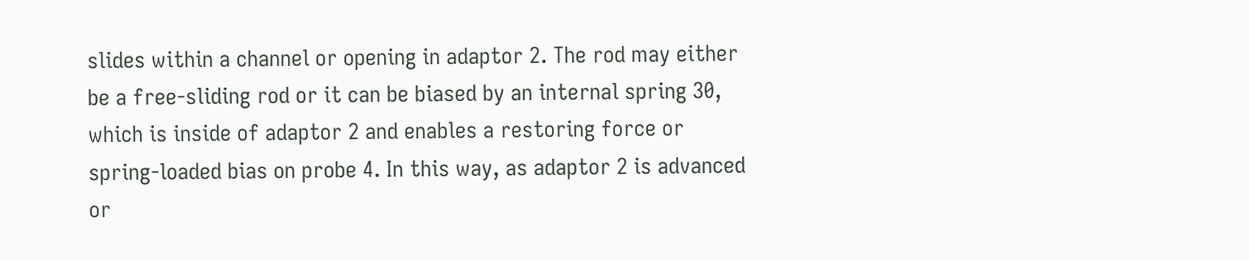slides within a channel or opening in adaptor 2. The rod may either be a free-sliding rod or it can be biased by an internal spring 30, which is inside of adaptor 2 and enables a restoring force or spring-loaded bias on probe 4. In this way, as adaptor 2 is advanced or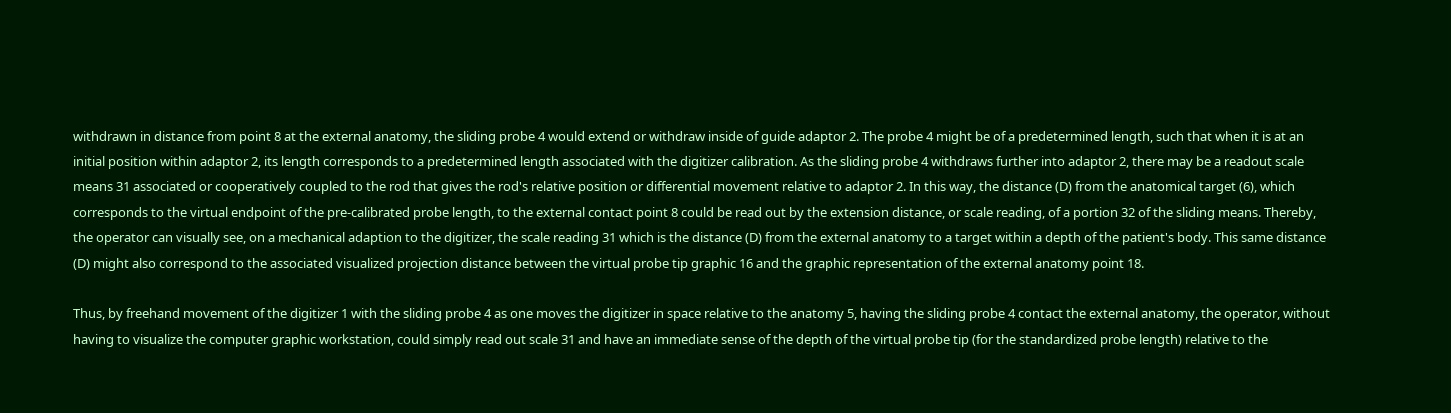withdrawn in distance from point 8 at the external anatomy, the sliding probe 4 would extend or withdraw inside of guide adaptor 2. The probe 4 might be of a predetermined length, such that when it is at an initial position within adaptor 2, its length corresponds to a predetermined length associated with the digitizer calibration. As the sliding probe 4 withdraws further into adaptor 2, there may be a readout scale means 31 associated or cooperatively coupled to the rod that gives the rod's relative position or differential movement relative to adaptor 2. In this way, the distance (D) from the anatomical target (6), which corresponds to the virtual endpoint of the pre-calibrated probe length, to the external contact point 8 could be read out by the extension distance, or scale reading, of a portion 32 of the sliding means. Thereby, the operator can visually see, on a mechanical adaption to the digitizer, the scale reading 31 which is the distance (D) from the external anatomy to a target within a depth of the patient's body. This same distance (D) might also correspond to the associated visualized projection distance between the virtual probe tip graphic 16 and the graphic representation of the external anatomy point 18.

Thus, by freehand movement of the digitizer 1 with the sliding probe 4 as one moves the digitizer in space relative to the anatomy 5, having the sliding probe 4 contact the external anatomy, the operator, without having to visualize the computer graphic workstation, could simply read out scale 31 and have an immediate sense of the depth of the virtual probe tip (for the standardized probe length) relative to the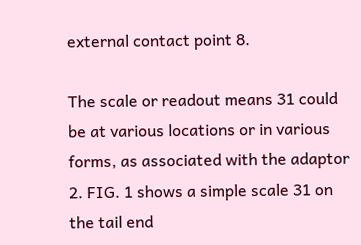external contact point 8.

The scale or readout means 31 could be at various locations or in various forms, as associated with the adaptor 2. FIG. 1 shows a simple scale 31 on the tail end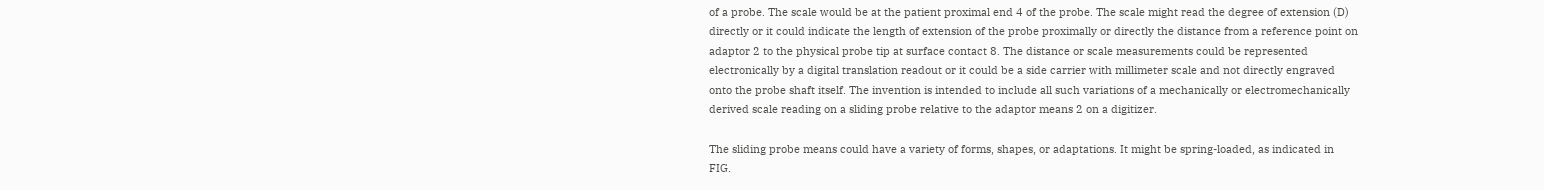of a probe. The scale would be at the patient proximal end 4 of the probe. The scale might read the degree of extension (D) directly or it could indicate the length of extension of the probe proximally or directly the distance from a reference point on adaptor 2 to the physical probe tip at surface contact 8. The distance or scale measurements could be represented electronically by a digital translation readout or it could be a side carrier with millimeter scale and not directly engraved onto the probe shaft itself. The invention is intended to include all such variations of a mechanically or electromechanically derived scale reading on a sliding probe relative to the adaptor means 2 on a digitizer.

The sliding probe means could have a variety of forms, shapes, or adaptations. It might be spring-loaded, as indicated in FIG.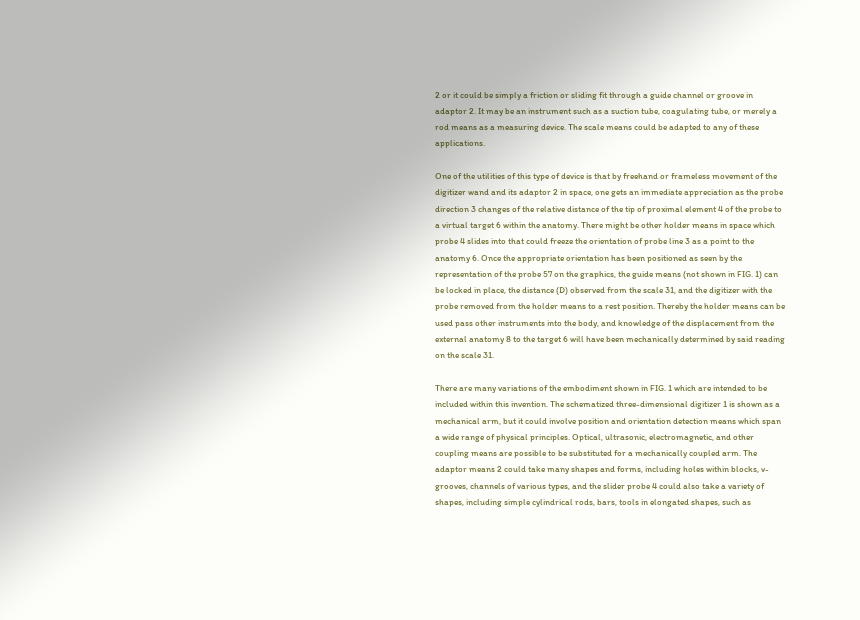2 or it could be simply a friction or sliding fit through a guide channel or groove in adaptor 2. It may be an instrument such as a suction tube, coagulating tube, or merely a rod means as a measuring device. The scale means could be adapted to any of these applications.

One of the utilities of this type of device is that by freehand or frameless movement of the digitizer wand and its adaptor 2 in space, one gets an immediate appreciation as the probe direction 3 changes of the relative distance of the tip of proximal element 4 of the probe to a virtual target 6 within the anatomy. There might be other holder means in space which probe 4 slides into that could freeze the orientation of probe line 3 as a point to the anatomy 6. Once the appropriate orientation has been positioned as seen by the representation of the probe 57 on the graphics, the guide means (not shown in FIG. 1) can be locked in place, the distance (D) observed from the scale 31, and the digitizer with the probe removed from the holder means to a rest position. Thereby the holder means can be used pass other instruments into the body, and knowledge of the displacement from the external anatomy 8 to the target 6 will have been mechanically determined by said reading on the scale 31.

There are many variations of the embodiment shown in FIG. 1 which are intended to be included within this invention. The schematized three-dimensional digitizer 1 is shown as a mechanical arm, but it could involve position and orientation detection means which span a wide range of physical principles. Optical, ultrasonic, electromagnetic, and other coupling means are possible to be substituted for a mechanically coupled arm. The adaptor means 2 could take many shapes and forms, including holes within blocks, v-grooves, channels of various types, and the slider probe 4 could also take a variety of shapes, including simple cylindrical rods, bars, tools in elongated shapes, such as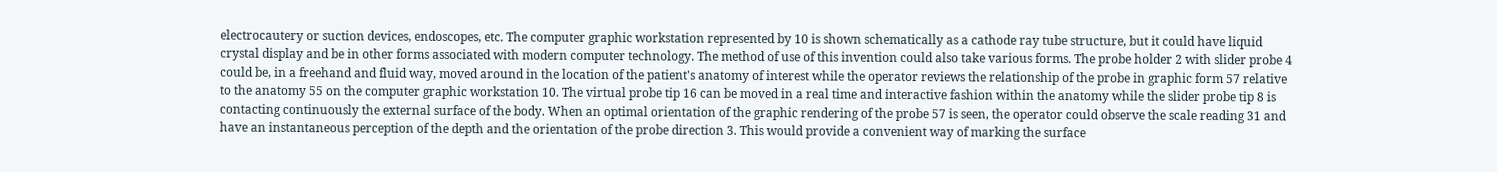electrocautery or suction devices, endoscopes, etc. The computer graphic workstation represented by 10 is shown schematically as a cathode ray tube structure, but it could have liquid crystal display and be in other forms associated with modern computer technology. The method of use of this invention could also take various forms. The probe holder 2 with slider probe 4 could be, in a freehand and fluid way, moved around in the location of the patient's anatomy of interest while the operator reviews the relationship of the probe in graphic form 57 relative to the anatomy 55 on the computer graphic workstation 10. The virtual probe tip 16 can be moved in a real time and interactive fashion within the anatomy while the slider probe tip 8 is contacting continuously the external surface of the body. When an optimal orientation of the graphic rendering of the probe 57 is seen, the operator could observe the scale reading 31 and have an instantaneous perception of the depth and the orientation of the probe direction 3. This would provide a convenient way of marking the surface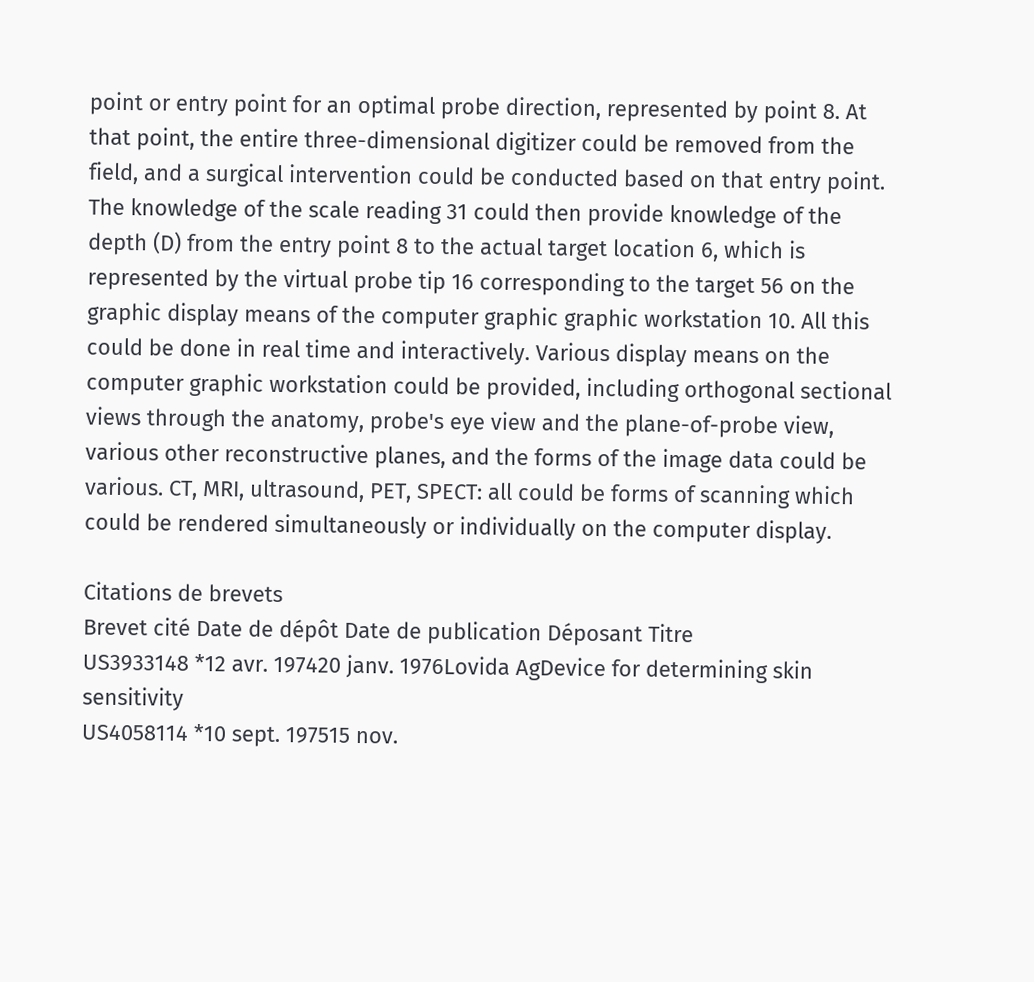point or entry point for an optimal probe direction, represented by point 8. At that point, the entire three-dimensional digitizer could be removed from the field, and a surgical intervention could be conducted based on that entry point. The knowledge of the scale reading 31 could then provide knowledge of the depth (D) from the entry point 8 to the actual target location 6, which is represented by the virtual probe tip 16 corresponding to the target 56 on the graphic display means of the computer graphic graphic workstation 10. All this could be done in real time and interactively. Various display means on the computer graphic workstation could be provided, including orthogonal sectional views through the anatomy, probe's eye view and the plane-of-probe view, various other reconstructive planes, and the forms of the image data could be various. CT, MRI, ultrasound, PET, SPECT: all could be forms of scanning which could be rendered simultaneously or individually on the computer display.

Citations de brevets
Brevet cité Date de dépôt Date de publication Déposant Titre
US3933148 *12 avr. 197420 janv. 1976Lovida AgDevice for determining skin sensitivity
US4058114 *10 sept. 197515 nov.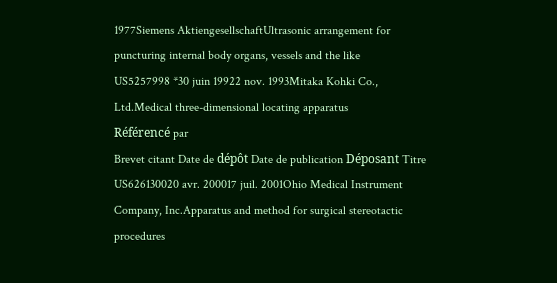1977Siemens AktiengesellschaftUltrasonic arrangement for puncturing internal body organs, vessels and the like
US5257998 *30 juin 19922 nov. 1993Mitaka Kohki Co., Ltd.Medical three-dimensional locating apparatus
Référencé par
Brevet citant Date de dépôt Date de publication Déposant Titre
US626130020 avr. 200017 juil. 2001Ohio Medical Instrument Company, Inc.Apparatus and method for surgical stereotactic procedures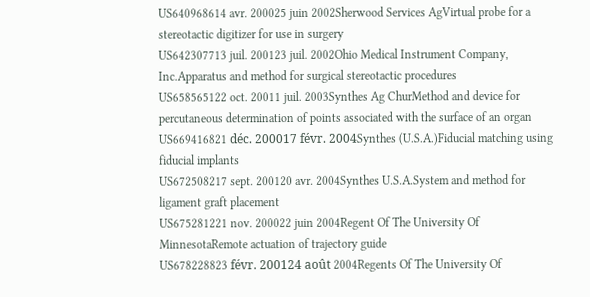US640968614 avr. 200025 juin 2002Sherwood Services AgVirtual probe for a stereotactic digitizer for use in surgery
US642307713 juil. 200123 juil. 2002Ohio Medical Instrument Company, Inc.Apparatus and method for surgical stereotactic procedures
US658565122 oct. 20011 juil. 2003Synthes Ag ChurMethod and device for percutaneous determination of points associated with the surface of an organ
US669416821 déc. 200017 févr. 2004Synthes (U.S.A.)Fiducial matching using fiducial implants
US672508217 sept. 200120 avr. 2004Synthes U.S.A.System and method for ligament graft placement
US675281221 nov. 200022 juin 2004Regent Of The University Of MinnesotaRemote actuation of trajectory guide
US678228823 févr. 200124 août 2004Regents Of The University Of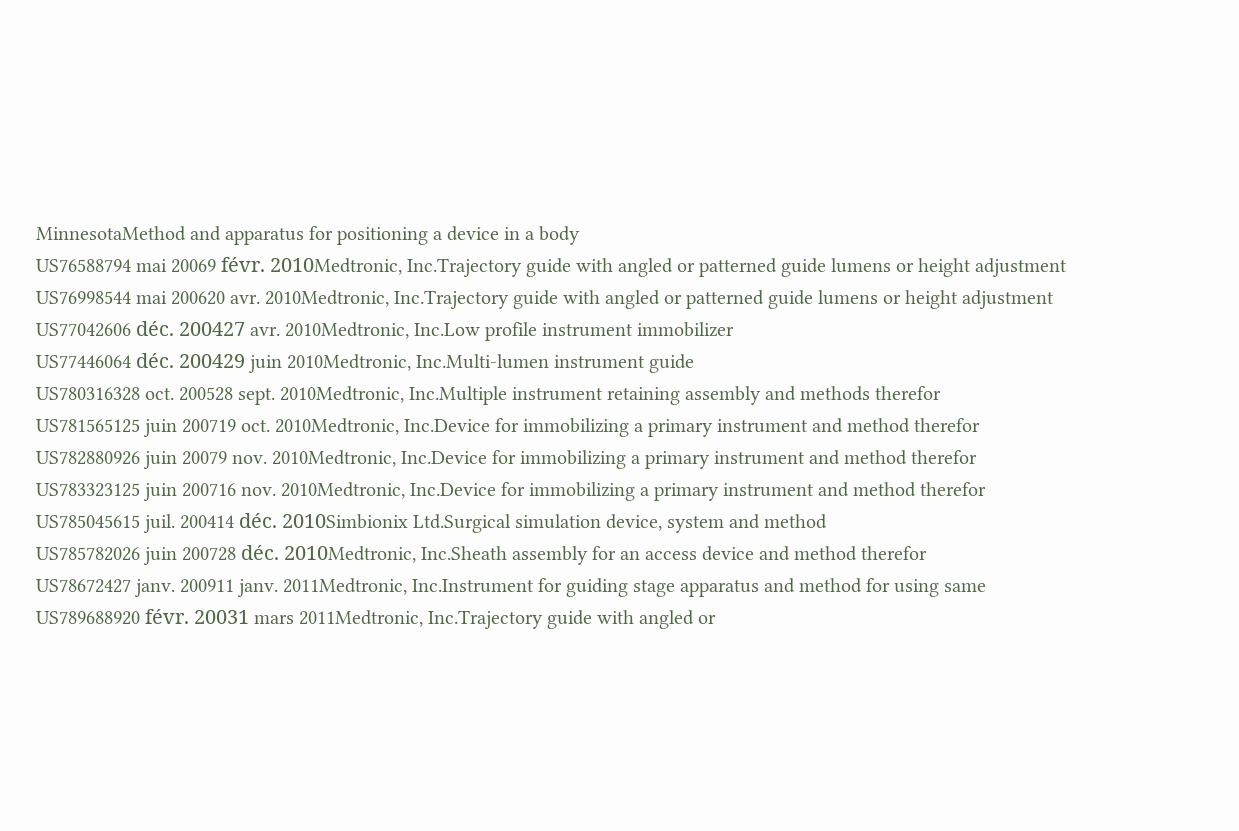MinnesotaMethod and apparatus for positioning a device in a body
US76588794 mai 20069 févr. 2010Medtronic, Inc.Trajectory guide with angled or patterned guide lumens or height adjustment
US76998544 mai 200620 avr. 2010Medtronic, Inc.Trajectory guide with angled or patterned guide lumens or height adjustment
US77042606 déc. 200427 avr. 2010Medtronic, Inc.Low profile instrument immobilizer
US77446064 déc. 200429 juin 2010Medtronic, Inc.Multi-lumen instrument guide
US780316328 oct. 200528 sept. 2010Medtronic, Inc.Multiple instrument retaining assembly and methods therefor
US781565125 juin 200719 oct. 2010Medtronic, Inc.Device for immobilizing a primary instrument and method therefor
US782880926 juin 20079 nov. 2010Medtronic, Inc.Device for immobilizing a primary instrument and method therefor
US783323125 juin 200716 nov. 2010Medtronic, Inc.Device for immobilizing a primary instrument and method therefor
US785045615 juil. 200414 déc. 2010Simbionix Ltd.Surgical simulation device, system and method
US785782026 juin 200728 déc. 2010Medtronic, Inc.Sheath assembly for an access device and method therefor
US78672427 janv. 200911 janv. 2011Medtronic, Inc.Instrument for guiding stage apparatus and method for using same
US789688920 févr. 20031 mars 2011Medtronic, Inc.Trajectory guide with angled or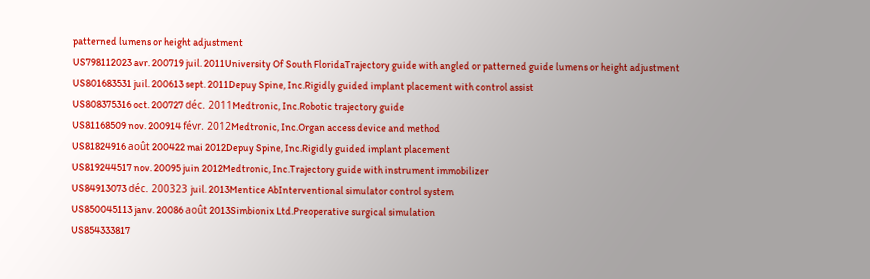patterned lumens or height adjustment
US798112023 avr. 200719 juil. 2011University Of South FloridaTrajectory guide with angled or patterned guide lumens or height adjustment
US801683531 juil. 200613 sept. 2011Depuy Spine, Inc.Rigidly guided implant placement with control assist
US808375316 oct. 200727 déc. 2011Medtronic, Inc.Robotic trajectory guide
US81168509 nov. 200914 févr. 2012Medtronic, Inc.Organ access device and method
US81824916 août 200422 mai 2012Depuy Spine, Inc.Rigidly guided implant placement
US819244517 nov. 20095 juin 2012Medtronic, Inc.Trajectory guide with instrument immobilizer
US84913073 déc. 200323 juil. 2013Mentice AbInterventional simulator control system
US850045113 janv. 20086 août 2013Simbionix Ltd.Preoperative surgical simulation
US854333817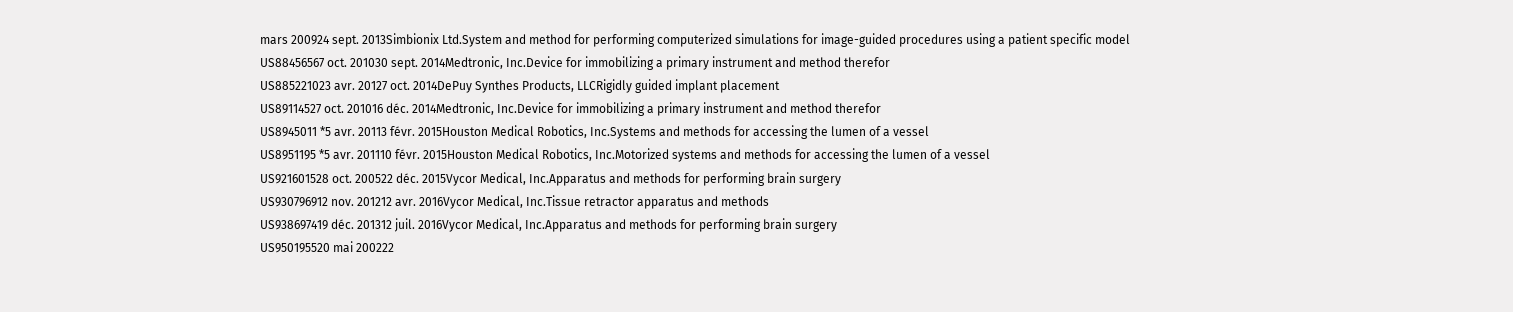mars 200924 sept. 2013Simbionix Ltd.System and method for performing computerized simulations for image-guided procedures using a patient specific model
US88456567 oct. 201030 sept. 2014Medtronic, Inc.Device for immobilizing a primary instrument and method therefor
US885221023 avr. 20127 oct. 2014DePuy Synthes Products, LLCRigidly guided implant placement
US89114527 oct. 201016 déc. 2014Medtronic, Inc.Device for immobilizing a primary instrument and method therefor
US8945011 *5 avr. 20113 févr. 2015Houston Medical Robotics, Inc.Systems and methods for accessing the lumen of a vessel
US8951195 *5 avr. 201110 févr. 2015Houston Medical Robotics, Inc.Motorized systems and methods for accessing the lumen of a vessel
US921601528 oct. 200522 déc. 2015Vycor Medical, Inc.Apparatus and methods for performing brain surgery
US930796912 nov. 201212 avr. 2016Vycor Medical, Inc.Tissue retractor apparatus and methods
US938697419 déc. 201312 juil. 2016Vycor Medical, Inc.Apparatus and methods for performing brain surgery
US950195520 mai 200222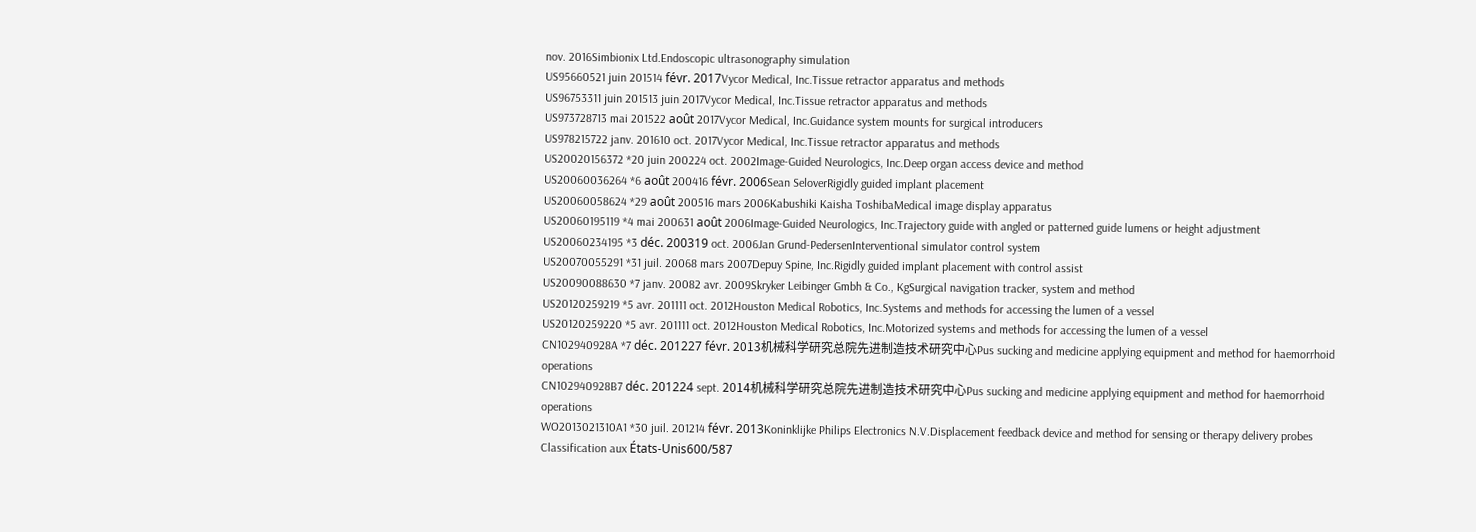nov. 2016Simbionix Ltd.Endoscopic ultrasonography simulation
US95660521 juin 201514 févr. 2017Vycor Medical, Inc.Tissue retractor apparatus and methods
US96753311 juin 201513 juin 2017Vycor Medical, Inc.Tissue retractor apparatus and methods
US973728713 mai 201522 août 2017Vycor Medical, Inc.Guidance system mounts for surgical introducers
US978215722 janv. 201610 oct. 2017Vycor Medical, Inc.Tissue retractor apparatus and methods
US20020156372 *20 juin 200224 oct. 2002Image-Guided Neurologics, Inc.Deep organ access device and method
US20060036264 *6 août 200416 févr. 2006Sean SeloverRigidly guided implant placement
US20060058624 *29 août 200516 mars 2006Kabushiki Kaisha ToshibaMedical image display apparatus
US20060195119 *4 mai 200631 août 2006Image-Guided Neurologics, Inc.Trajectory guide with angled or patterned guide lumens or height adjustment
US20060234195 *3 déc. 200319 oct. 2006Jan Grund-PedersenInterventional simulator control system
US20070055291 *31 juil. 20068 mars 2007Depuy Spine, Inc.Rigidly guided implant placement with control assist
US20090088630 *7 janv. 20082 avr. 2009Skryker Leibinger Gmbh & Co., KgSurgical navigation tracker, system and method
US20120259219 *5 avr. 201111 oct. 2012Houston Medical Robotics, Inc.Systems and methods for accessing the lumen of a vessel
US20120259220 *5 avr. 201111 oct. 2012Houston Medical Robotics, Inc.Motorized systems and methods for accessing the lumen of a vessel
CN102940928A *7 déc. 201227 févr. 2013机械科学研究总院先进制造技术研究中心Pus sucking and medicine applying equipment and method for haemorrhoid operations
CN102940928B7 déc. 201224 sept. 2014机械科学研究总院先进制造技术研究中心Pus sucking and medicine applying equipment and method for haemorrhoid operations
WO2013021310A1 *30 juil. 201214 févr. 2013Koninklijke Philips Electronics N.V.Displacement feedback device and method for sensing or therapy delivery probes
Classification aux États-Unis600/587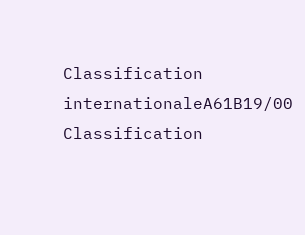Classification internationaleA61B19/00
Classification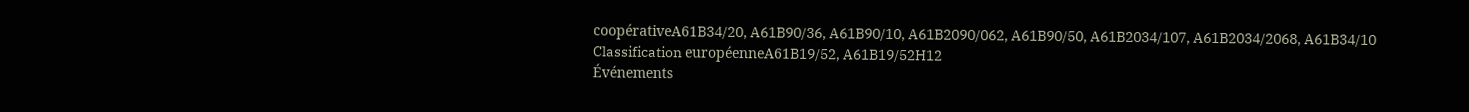coopérativeA61B34/20, A61B90/36, A61B90/10, A61B2090/062, A61B90/50, A61B2034/107, A61B2034/2068, A61B34/10
Classification européenneA61B19/52, A61B19/52H12
Événements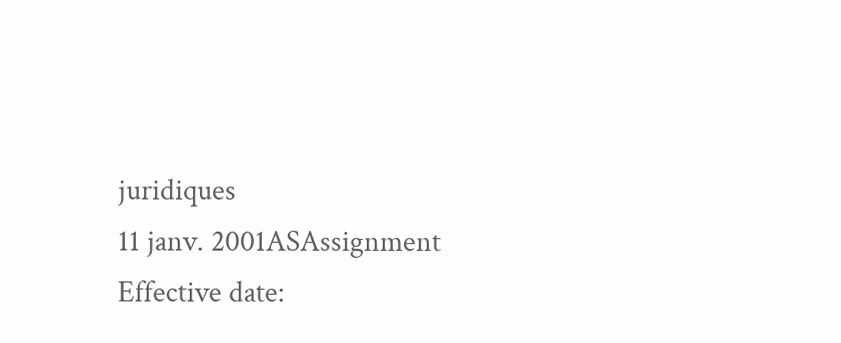juridiques
11 janv. 2001ASAssignment
Effective date: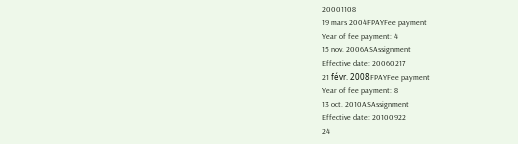20001108
19 mars 2004FPAYFee payment
Year of fee payment: 4
15 nov. 2006ASAssignment
Effective date: 20060217
21 févr. 2008FPAYFee payment
Year of fee payment: 8
13 oct. 2010ASAssignment
Effective date: 20100922
24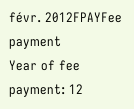févr. 2012FPAYFee payment
Year of fee payment: 12